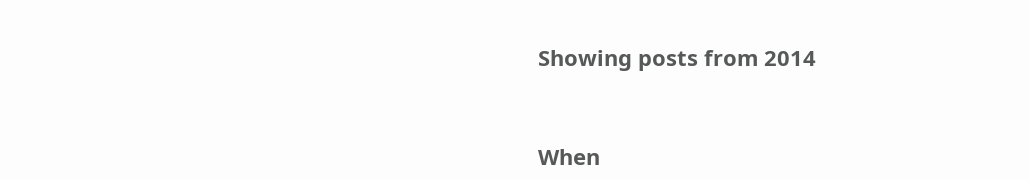Showing posts from 2014


When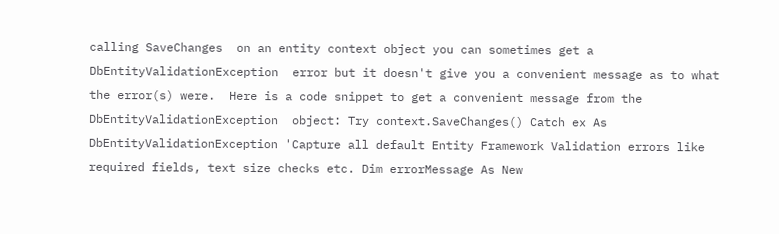calling SaveChanges  on an entity context object you can sometimes get a DbEntityValidationException  error but it doesn't give you a convenient message as to what the error(s) were.  Here is a code snippet to get a convenient message from the DbEntityValidationException  object: Try context.SaveChanges() Catch ex As DbEntityValidationException 'Capture all default Entity Framework Validation errors like required fields, text size checks etc. Dim errorMessage As New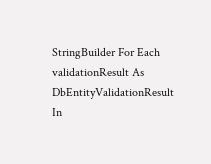StringBuilder For Each validationResult As DbEntityValidationResult In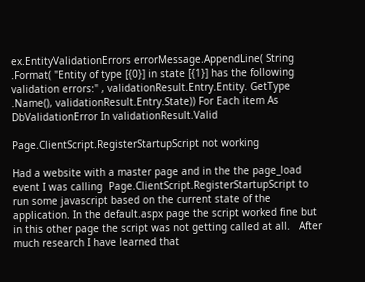ex.EntityValidationErrors errorMessage.AppendLine( String .Format( "Entity of type [{0}] in state [{1}] has the following validation errors:" , validationResult.Entry.Entity. GetType .Name(), validationResult.Entry.State)) For Each item As DbValidationError In validationResult.Valid

Page.ClientScript.RegisterStartupScript not working

Had a website with a master page and in the the page_load event I was calling  Page.ClientScript.RegisterStartupScript to run some javascript based on the current state of the application. In the default.aspx page the script worked fine but in this other page the script was not getting called at all.   After much research I have learned that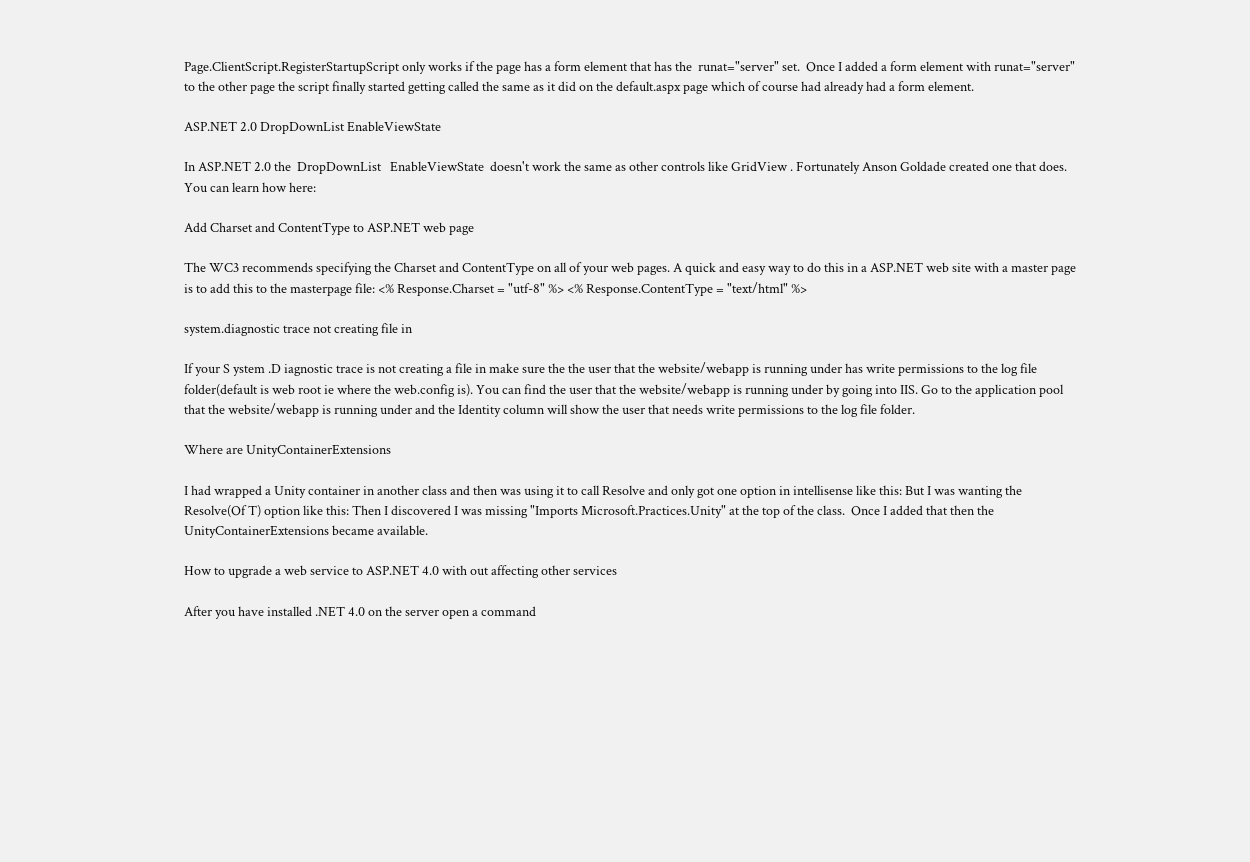Page.ClientScript.RegisterStartupScript only works if the page has a form element that has the  runat="server" set.  Once I added a form element with runat="server" to the other page the script finally started getting called the same as it did on the default.aspx page which of course had already had a form element.

ASP.NET 2.0 DropDownList EnableViewState

In ASP.NET 2.0 the  DropDownList   EnableViewState  doesn't work the same as other controls like GridView . Fortunately Anson Goldade created one that does. You can learn how here:

Add Charset and ContentType to ASP.NET web page

The WC3 recommends specifying the Charset and ContentType on all of your web pages. A quick and easy way to do this in a ASP.NET web site with a master page is to add this to the masterpage file: <% Response.Charset = "utf-8" %> <% Response.ContentType = "text/html" %>

system.diagnostic trace not creating file in

If your S ystem .D iagnostic trace is not creating a file in make sure the the user that the website/webapp is running under has write permissions to the log file folder(default is web root ie where the web.config is). You can find the user that the website/webapp is running under by going into IIS. Go to the application pool that the website/webapp is running under and the Identity column will show the user that needs write permissions to the log file folder.

Where are UnityContainerExtensions

I had wrapped a Unity container in another class and then was using it to call Resolve and only got one option in intellisense like this: But I was wanting the Resolve(Of T) option like this: Then I discovered I was missing "Imports Microsoft.Practices.Unity" at the top of the class.  Once I added that then the UnityContainerExtensions became available.

How to upgrade a web service to ASP.NET 4.0 with out affecting other services

After you have installed .NET 4.0 on the server open a command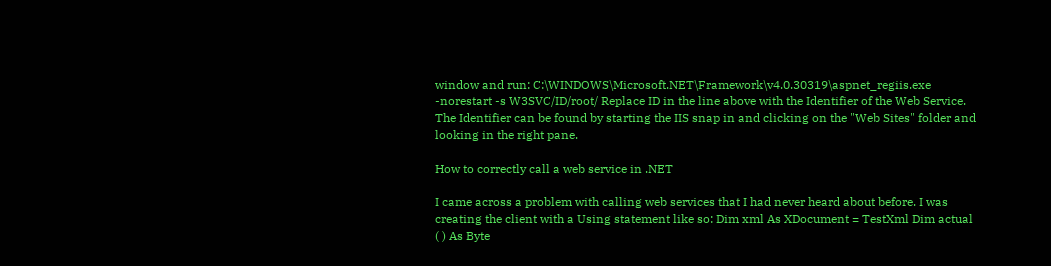window and run: C:\WINDOWS\Microsoft.NET\Framework\v4.0.30319\aspnet_regiis.exe -norestart -s W3SVC/ID/root/ Replace ID in the line above with the Identifier of the Web Service.  The Identifier can be found by starting the IIS snap in and clicking on the "Web Sites" folder and looking in the right pane.

How to correctly call a web service in .NET

I came across a problem with calling web services that I had never heard about before. I was creating the client with a Using statement like so: Dim xml As XDocument = TestXml Dim actual ( ) As Byte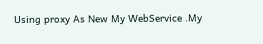Using proxy As New My WebService .My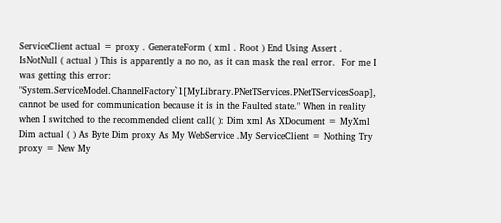ServiceClient actual = proxy . GenerateForm ( xml . Root ) End Using Assert . IsNotNull ( actual ) This is apparently a no no, as it can mask the real error.  For me I was getting this error: "System.ServiceModel.ChannelFactory`1[MyLibrary.PNetTServices.PNetTServicesSoap],  cannot be used for communication because it is in the Faulted state." When in reality when I switched to the recommended client call( ): Dim xml As XDocument = MyXml Dim actual ( ) As Byte Dim proxy As My WebService .My ServiceClient = Nothing Try proxy = New My